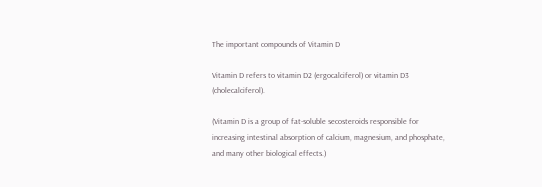The important compounds of Vitamin D

Vitamin D refers to vitamin D2 (ergocalciferol) or vitamin D3 (cholecalciferol).

(Vitamin D is a group of fat-soluble secosteroids responsible for increasing intestinal absorption of calcium, magnesium, and phosphate, and many other biological effects.)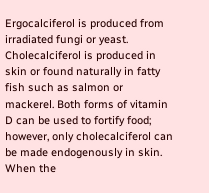Ergocalciferol is produced from irradiated fungi or yeast. Cholecalciferol is produced in skin or found naturally in fatty fish such as salmon or mackerel. Both forms of vitamin D can be used to fortify food; however, only cholecalciferol can be made endogenously in skin. When the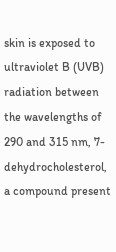skin is exposed to ultraviolet B (UVB) radiation between the wavelengths of 290 and 315 nm, 7-dehydrocholesterol, a compound present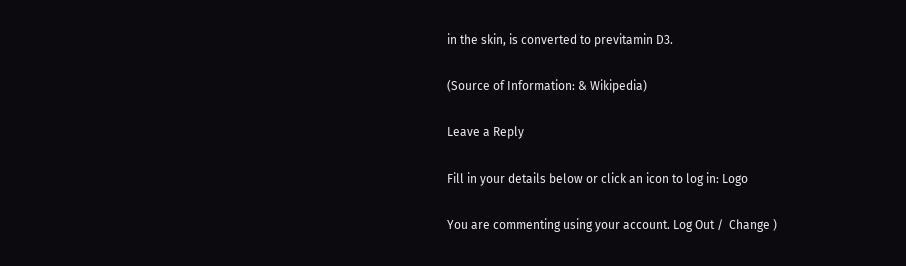in the skin, is converted to previtamin D3.

(Source of Information: & Wikipedia)

Leave a Reply

Fill in your details below or click an icon to log in: Logo

You are commenting using your account. Log Out /  Change )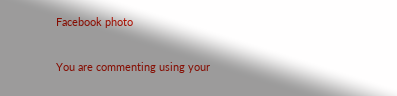Facebook photo

You are commenting using your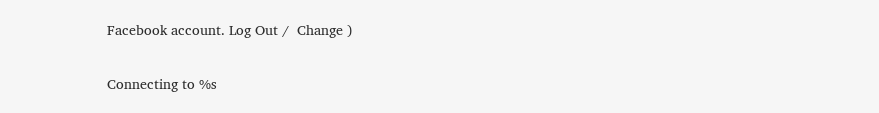Facebook account. Log Out /  Change )

Connecting to %s